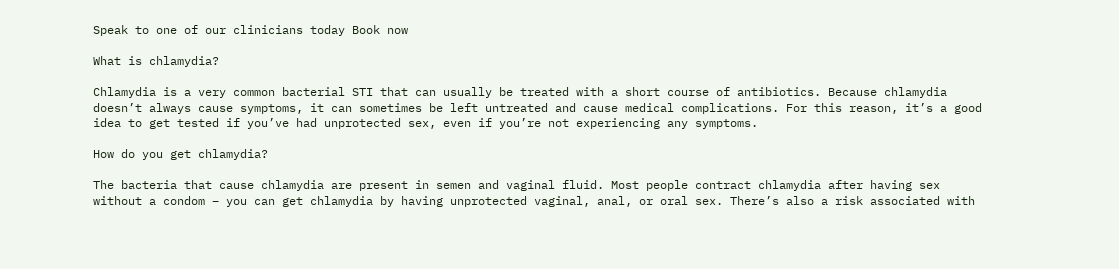Speak to one of our clinicians today Book now

What is chlamydia?

Chlamydia is a very common bacterial STI that can usually be treated with a short course of antibiotics. Because chlamydia doesn’t always cause symptoms, it can sometimes be left untreated and cause medical complications. For this reason, it’s a good idea to get tested if you’ve had unprotected sex, even if you’re not experiencing any symptoms.

How do you get chlamydia?

The bacteria that cause chlamydia are present in semen and vaginal fluid. Most people contract chlamydia after having sex without a condom – you can get chlamydia by having unprotected vaginal, anal, or oral sex. There’s also a risk associated with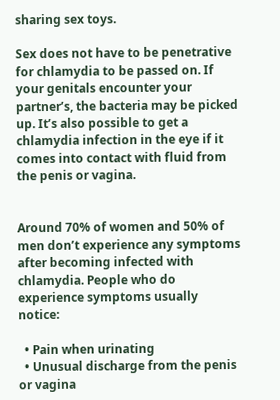sharing sex toys.

Sex does not have to be penetrative for chlamydia to be passed on. If your genitals encounter your partner’s, the bacteria may be picked up. It’s also possible to get a chlamydia infection in the eye if it comes into contact with fluid from the penis or vagina.


Around 70% of women and 50% of men don’t experience any symptoms after becoming infected with chlamydia. People who do experience symptoms usually notice:

  • Pain when urinating
  • Unusual discharge from the penis or vagina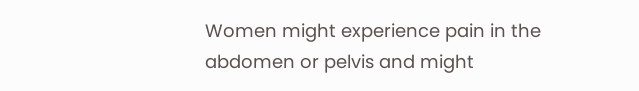Women might experience pain in the abdomen or pelvis and might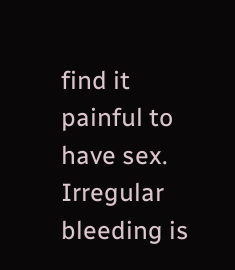find it painful to have sex. Irregular bleeding is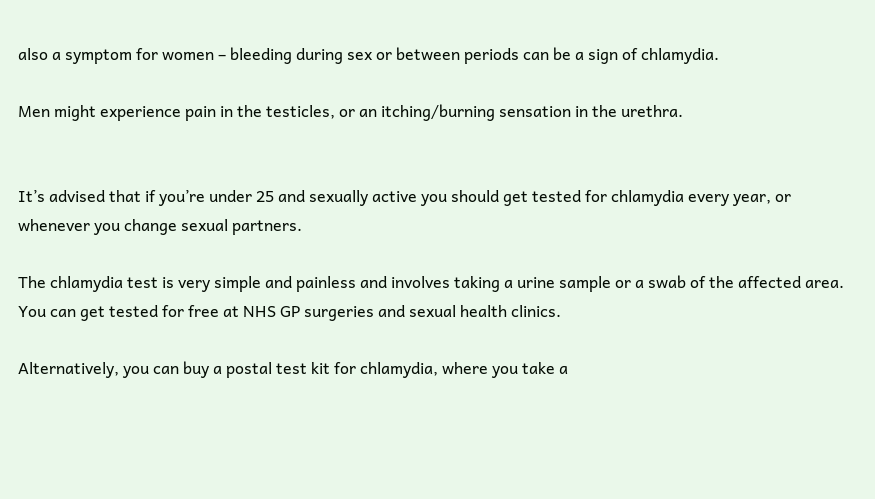also a symptom for women – bleeding during sex or between periods can be a sign of chlamydia.

Men might experience pain in the testicles, or an itching/burning sensation in the urethra.


It’s advised that if you’re under 25 and sexually active you should get tested for chlamydia every year, or whenever you change sexual partners.

The chlamydia test is very simple and painless and involves taking a urine sample or a swab of the affected area. You can get tested for free at NHS GP surgeries and sexual health clinics.

Alternatively, you can buy a postal test kit for chlamydia, where you take a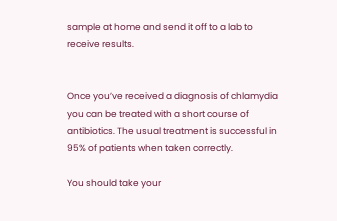sample at home and send it off to a lab to receive results.


Once you’ve received a diagnosis of chlamydia you can be treated with a short course of antibiotics. The usual treatment is successful in 95% of patients when taken correctly.

You should take your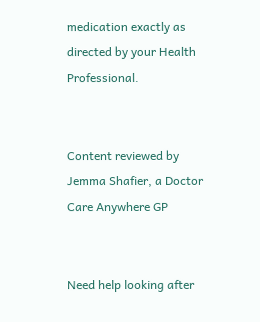medication exactly as directed by your Health Professional.


Content reviewed by Jemma Shafier, a Doctor Care Anywhere GP


Need help looking after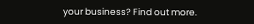your business? Find out more.